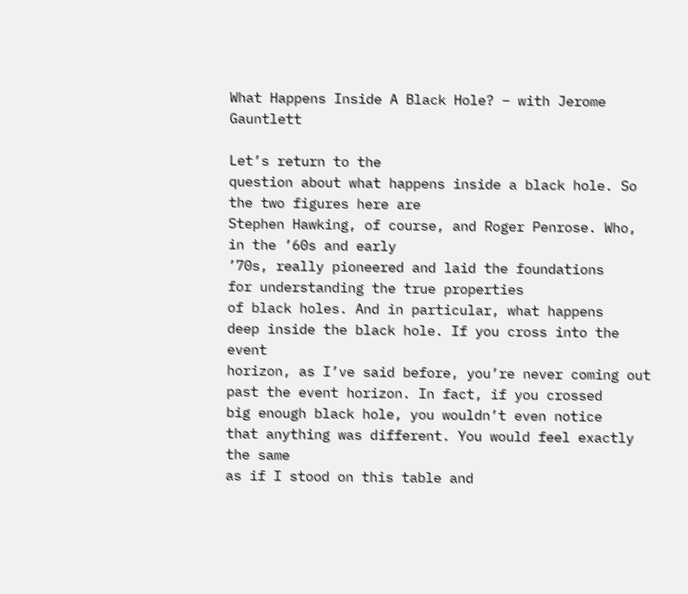What Happens Inside A Black Hole? – with Jerome Gauntlett

Let’s return to the
question about what happens inside a black hole. So the two figures here are
Stephen Hawking, of course, and Roger Penrose. Who, in the ’60s and early
’70s, really pioneered and laid the foundations
for understanding the true properties
of black holes. And in particular, what happens
deep inside the black hole. If you cross into the event
horizon, as I’ve said before, you’re never coming out
past the event horizon. In fact, if you crossed
big enough black hole, you wouldn’t even notice
that anything was different. You would feel exactly the same
as if I stood on this table and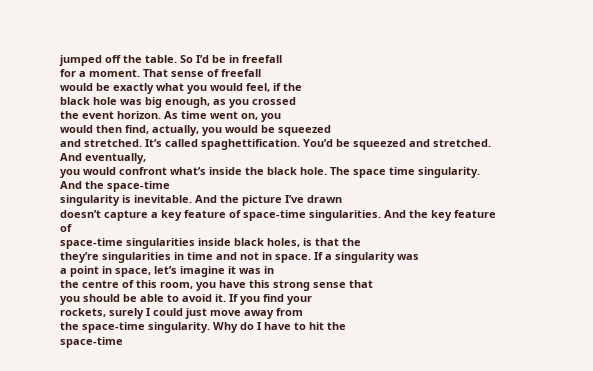jumped off the table. So I’d be in freefall
for a moment. That sense of freefall
would be exactly what you would feel, if the
black hole was big enough, as you crossed
the event horizon. As time went on, you
would then find, actually, you would be squeezed
and stretched. It’s called spaghettification. You’d be squeezed and stretched. And eventually,
you would confront what’s inside the black hole. The space time singularity. And the space-time
singularity is inevitable. And the picture I’ve drawn
doesn’t capture a key feature of space-time singularities. And the key feature of
space-time singularities inside black holes, is that the
they’re singularities in time and not in space. If a singularity was
a point in space, let’s imagine it was in
the centre of this room, you have this strong sense that
you should be able to avoid it. If you find your
rockets, surely I could just move away from
the space-time singularity. Why do I have to hit the
space-time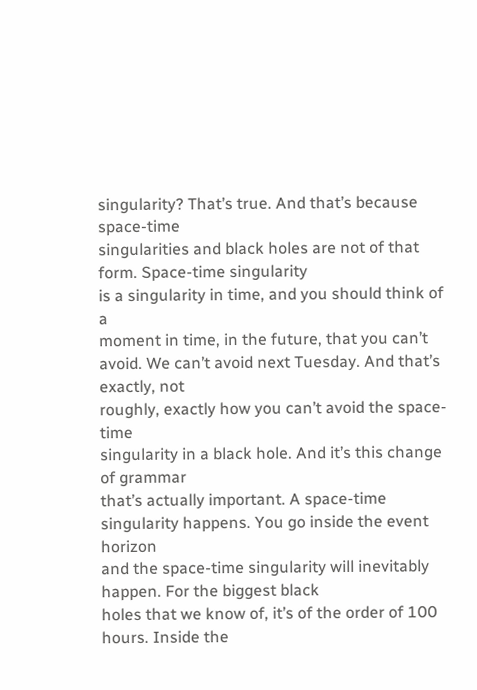singularity? That’s true. And that’s because space-time
singularities and black holes are not of that form. Space-time singularity
is a singularity in time, and you should think of a
moment in time, in the future, that you can’t avoid. We can’t avoid next Tuesday. And that’s exactly, not
roughly, exactly how you can’t avoid the space-time
singularity in a black hole. And it’s this change of grammar
that’s actually important. A space-time
singularity happens. You go inside the event horizon
and the space-time singularity will inevitably happen. For the biggest black
holes that we know of, it’s of the order of 100 hours. Inside the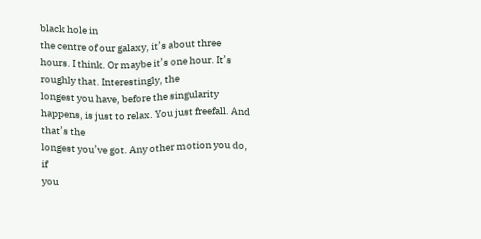black hole in
the centre of our galaxy, it’s about three hours. I think. Or maybe it’s one hour. It’s roughly that. Interestingly, the
longest you have, before the singularity
happens, is just to relax. You just freefall. And that’s the
longest you’ve got. Any other motion you do, if
you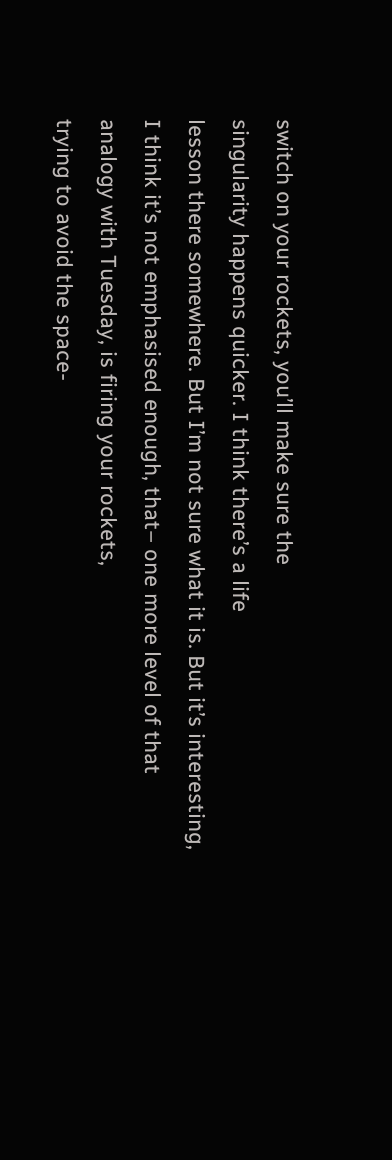switch on your rockets, you’ll make sure the
singularity happens quicker. I think there’s a life
lesson there somewhere. But I’m not sure what it is. But it’s interesting,
I think it’s not emphasised enough, that– one more level of that
analogy with Tuesday, is firing your rockets,
trying to avoid the space-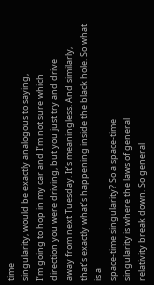time
singularity, would be exactly analogous to saying,
I’m going to hop in my car and I’m not sure which
direction you were driving, but you just try and drive
away from next Tuesday. It’s meaningless. And similarly,
that’s exactly what’s happening inside the black hole. So what is a
space-time singularity? So a space-time
singularity is where the laws of general
relativity break down. So general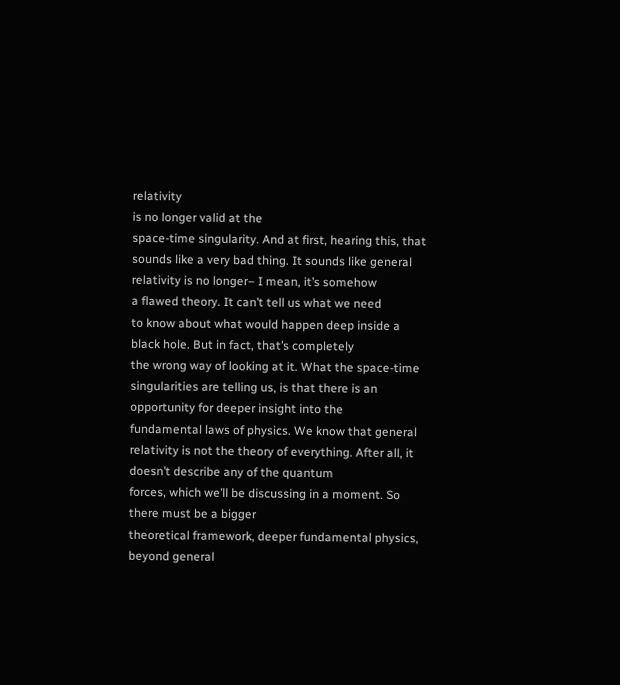relativity
is no longer valid at the
space-time singularity. And at first, hearing this, that
sounds like a very bad thing. It sounds like general
relativity is no longer– I mean, it’s somehow
a flawed theory. It can’t tell us what we need
to know about what would happen deep inside a black hole. But in fact, that’s completely
the wrong way of looking at it. What the space-time
singularities are telling us, is that there is an
opportunity for deeper insight into the
fundamental laws of physics. We know that general
relativity is not the theory of everything. After all, it
doesn’t describe any of the quantum
forces, which we’ll be discussing in a moment. So there must be a bigger
theoretical framework, deeper fundamental physics,
beyond general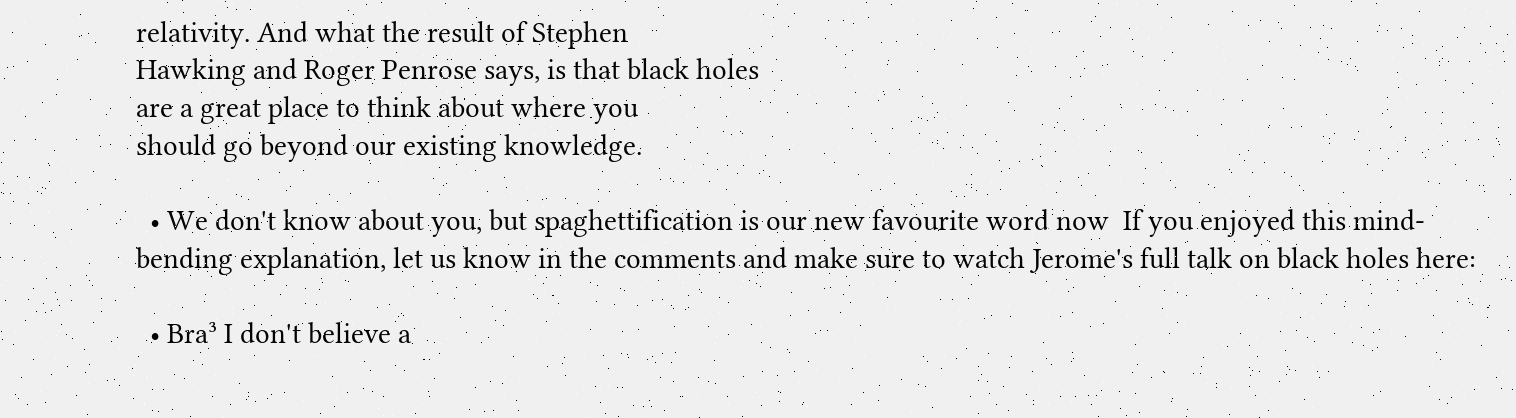relativity. And what the result of Stephen
Hawking and Roger Penrose says, is that black holes
are a great place to think about where you
should go beyond our existing knowledge.

  • We don't know about you, but spaghettification is our new favourite word now  If you enjoyed this mind-bending explanation, let us know in the comments and make sure to watch Jerome's full talk on black holes here:

  • Bra³ I don't believe a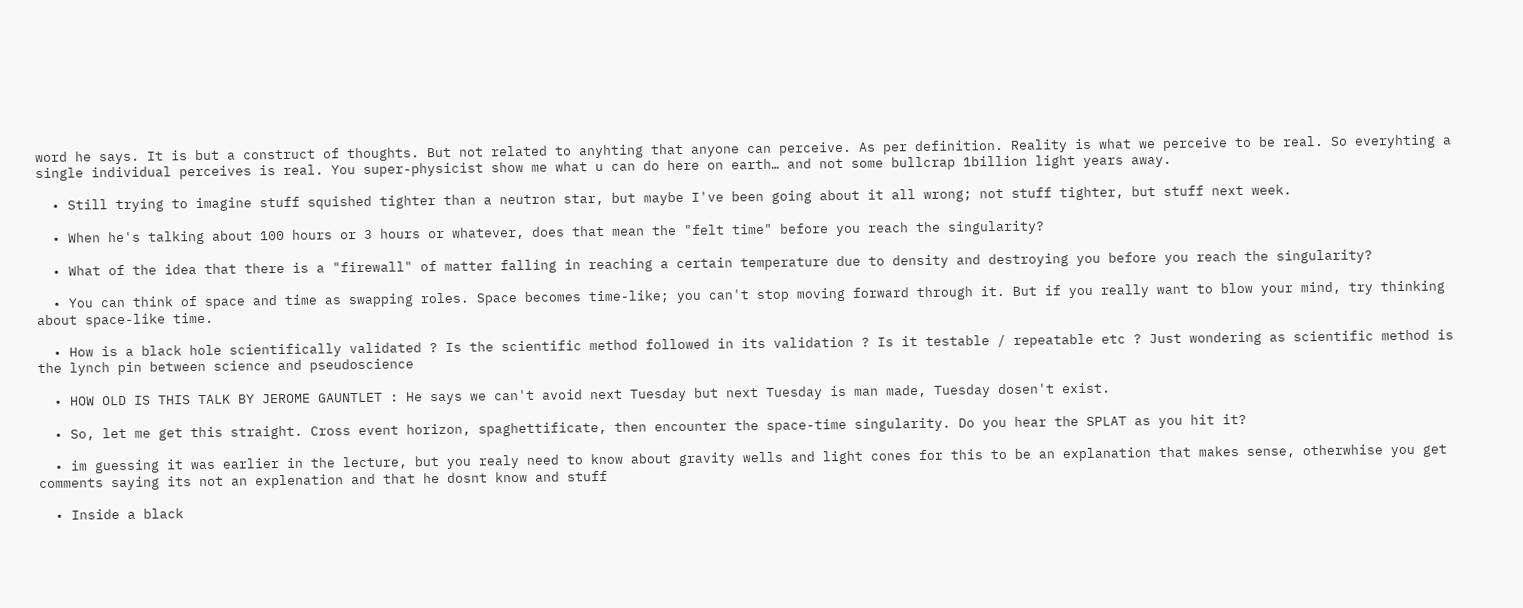word he says. It is but a construct of thoughts. But not related to anyhting that anyone can perceive. As per definition. Reality is what we perceive to be real. So everyhting a single individual perceives is real. You super-physicist show me what u can do here on earth… and not some bullcrap 1billion light years away.

  • Still trying to imagine stuff squished tighter than a neutron star, but maybe I've been going about it all wrong; not stuff tighter, but stuff next week.

  • When he's talking about 100 hours or 3 hours or whatever, does that mean the "felt time" before you reach the singularity?

  • What of the idea that there is a "firewall" of matter falling in reaching a certain temperature due to density and destroying you before you reach the singularity?

  • You can think of space and time as swapping roles. Space becomes time-like; you can't stop moving forward through it. But if you really want to blow your mind, try thinking about space-like time.

  • How is a black hole scientifically validated ? Is the scientific method followed in its validation ? Is it testable / repeatable etc ? Just wondering as scientific method is the lynch pin between science and pseudoscience

  • HOW OLD IS THIS TALK BY JEROME GAUNTLET : He says we can't avoid next Tuesday but next Tuesday is man made, Tuesday dosen't exist.

  • So, let me get this straight. Cross event horizon, spaghettificate, then encounter the space-time singularity. Do you hear the SPLAT as you hit it?

  • im guessing it was earlier in the lecture, but you realy need to know about gravity wells and light cones for this to be an explanation that makes sense, otherwhise you get comments saying its not an explenation and that he dosnt know and stuff

  • Inside a black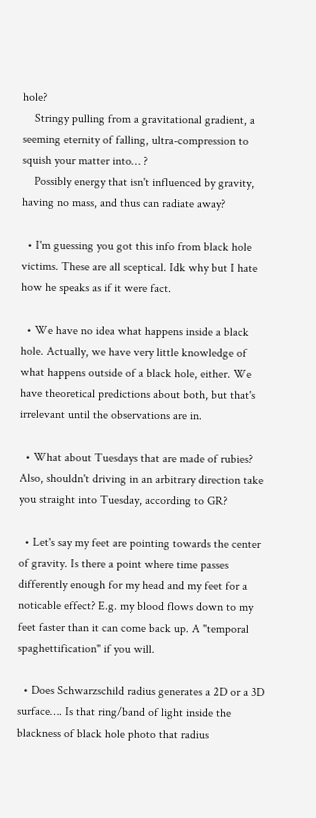hole?
    Stringy pulling from a gravitational gradient, a seeming eternity of falling, ultra-compression to squish your matter into… ?
    Possibly energy that isn't influenced by gravity, having no mass, and thus can radiate away?

  • I'm guessing you got this info from black hole victims. These are all sceptical. Idk why but I hate how he speaks as if it were fact.

  • We have no idea what happens inside a black hole. Actually, we have very little knowledge of what happens outside of a black hole, either. We have theoretical predictions about both, but that's irrelevant until the observations are in.

  • What about Tuesdays that are made of rubies? Also, shouldn't driving in an arbitrary direction take you straight into Tuesday, according to GR?

  • Let's say my feet are pointing towards the center of gravity. Is there a point where time passes differently enough for my head and my feet for a noticable effect? E.g. my blood flows down to my feet faster than it can come back up. A "temporal spaghettification" if you will.

  • Does Schwarzschild radius generates a 2D or a 3D surface…. Is that ring/band of light inside the blackness of black hole photo that radius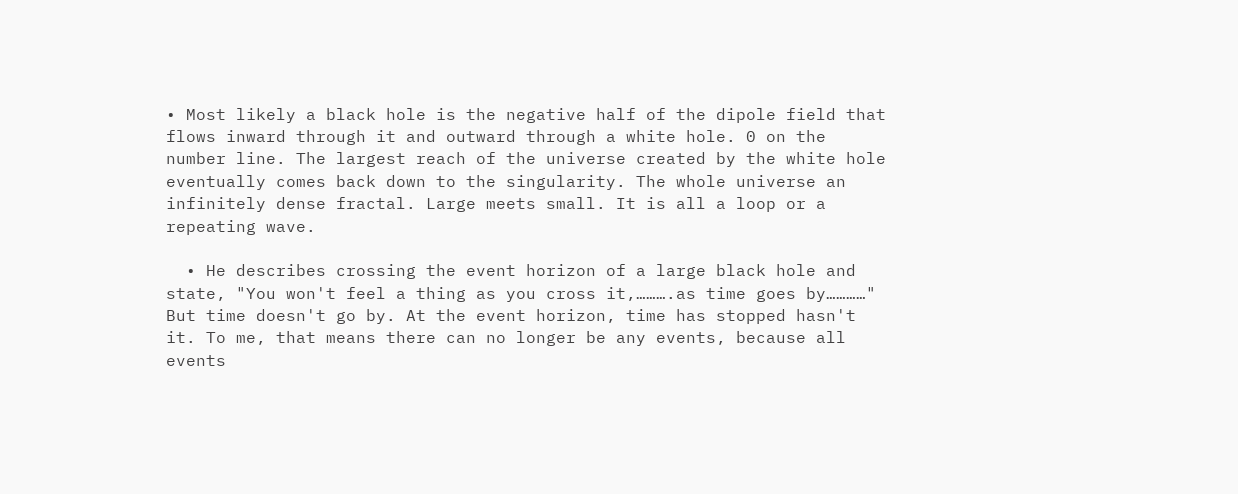• Most likely a black hole is the negative half of the dipole field that flows inward through it and outward through a white hole. 0 on the number line. The largest reach of the universe created by the white hole eventually comes back down to the singularity. The whole universe an infinitely dense fractal. Large meets small. It is all a loop or a repeating wave.

  • He describes crossing the event horizon of a large black hole and state, "You won't feel a thing as you cross it,……….as time goes by…………" But time doesn't go by. At the event horizon, time has stopped hasn't it. To me, that means there can no longer be any events, because all events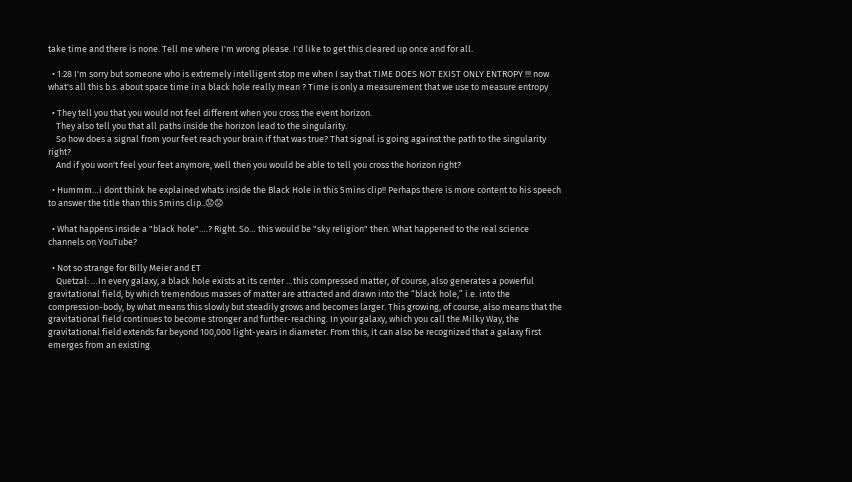take time and there is none. Tell me where I'm wrong please. I'd like to get this cleared up once and for all.

  • 1:28 I'm sorry but someone who is extremely intelligent stop me when I say that TIME DOES NOT EXIST ONLY ENTROPY !!! now what's all this b.s. about space time in a black hole really mean ? Time is only a measurement that we use to measure entropy

  • They tell you that you would not feel different when you cross the event horizon.
    They also tell you that all paths inside the horizon lead to the singularity.
    So how does a signal from your feet reach your brain if that was true? That signal is going against the path to the singularity right?
    And if you won't feel your feet anymore, well then you would be able to tell you cross the horizon right?

  • Hummm…i dont think he explained whats inside the Black Hole in this 5mins clip!! Perhaps there is more content to his speech to answer the title than this 5mins clip..😟😟

  • What happens inside a "black hole"….? Right. So… this would be "sky religion" then. What happened to the real science channels on YouTube?

  • Not so strange for Billy Meier and ET
    Quetzal: …In every galaxy, a black hole exists at its center …this compressed matter, of course, also generates a powerful gravitational field, by which tremendous masses of matter are attracted and drawn into the “black hole,” i.e. into the compression-body, by what means this slowly but steadily grows and becomes larger. This growing, of course, also means that the gravitational field continues to become stronger and further-reaching. In your galaxy, which you call the Milky Way, the gravitational field extends far beyond 100,000 light-years in diameter. From this, it can also be recognized that a galaxy first emerges from an existing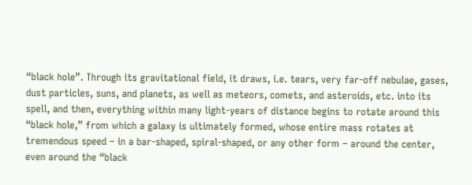“black hole”. Through its gravitational field, it draws, i.e. tears, very far-off nebulae, gases, dust particles, suns, and planets, as well as meteors, comets, and asteroids, etc. into its spell, and then, everything within many light-years of distance begins to rotate around this “black hole,” from which a galaxy is ultimately formed, whose entire mass rotates at tremendous speed – in a bar-shaped, spiral-shaped, or any other form – around the center, even around the “black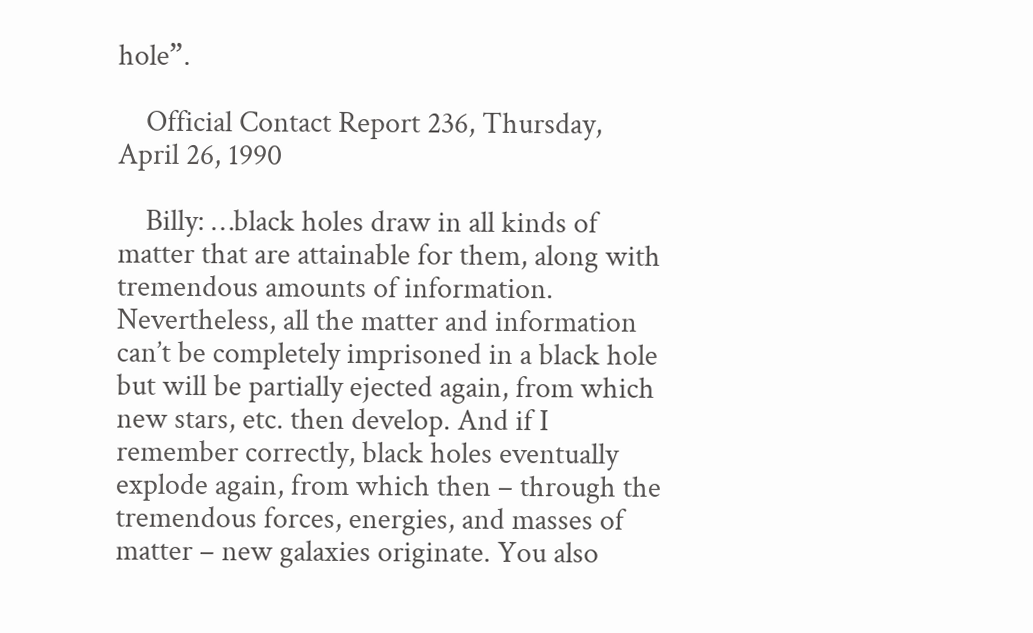hole”.

    Official Contact Report 236, Thursday, April 26, 1990

    Billy: …black holes draw in all kinds of matter that are attainable for them, along with tremendous amounts of information. Nevertheless, all the matter and information can’t be completely imprisoned in a black hole but will be partially ejected again, from which new stars, etc. then develop. And if I remember correctly, black holes eventually explode again, from which then – through the tremendous forces, energies, and masses of matter – new galaxies originate. You also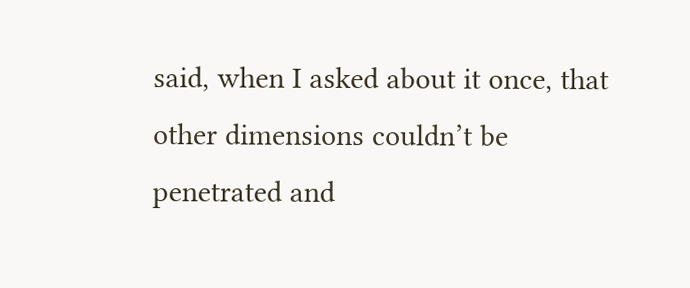said, when I asked about it once, that other dimensions couldn’t be penetrated and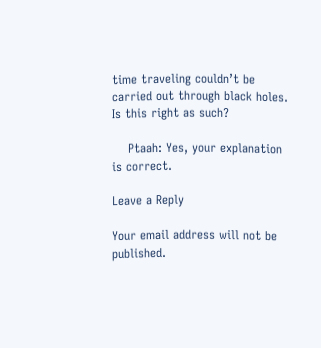time traveling couldn’t be carried out through black holes. Is this right as such?

    Ptaah: Yes, your explanation is correct.

Leave a Reply

Your email address will not be published.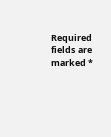Required fields are marked *